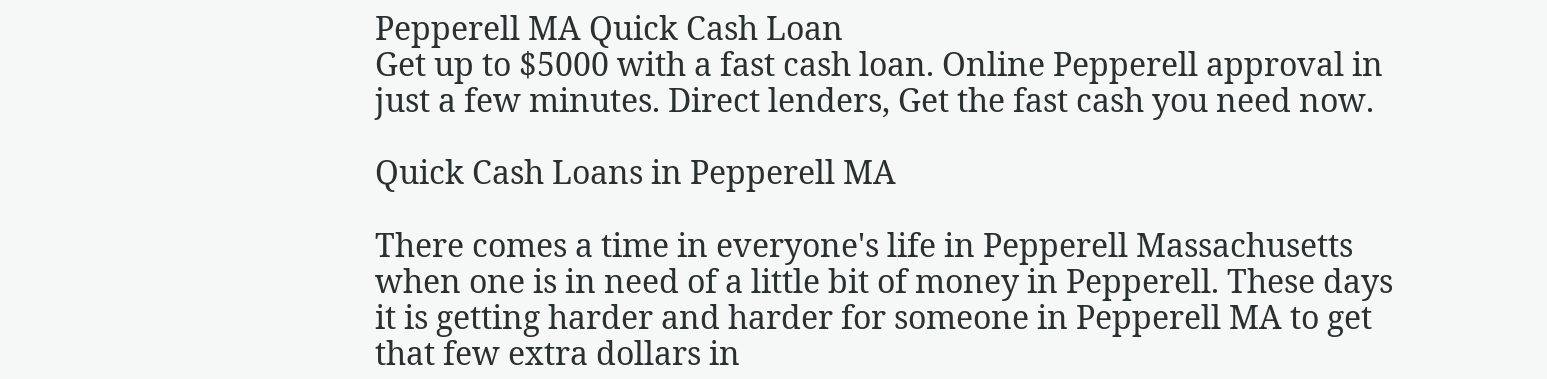Pepperell MA Quick Cash Loan
Get up to $5000 with a fast cash loan. Online Pepperell approval in just a few minutes. Direct lenders, Get the fast cash you need now.

Quick Cash Loans in Pepperell MA

There comes a time in everyone's life in Pepperell Massachusetts when one is in need of a little bit of money in Pepperell. These days it is getting harder and harder for someone in Pepperell MA to get that few extra dollars in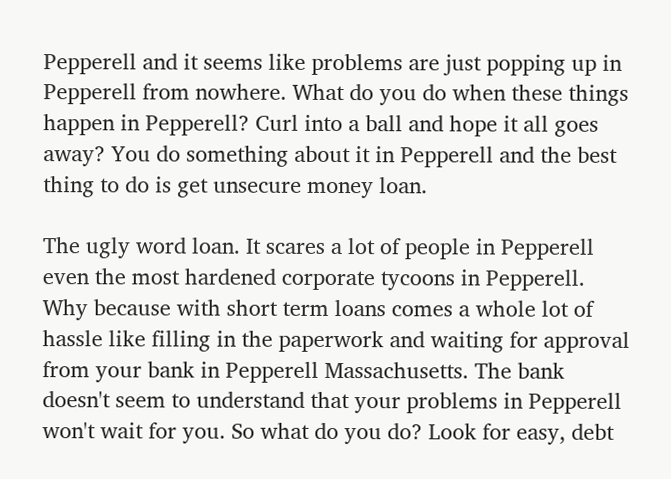Pepperell and it seems like problems are just popping up in Pepperell from nowhere. What do you do when these things happen in Pepperell? Curl into a ball and hope it all goes away? You do something about it in Pepperell and the best thing to do is get unsecure money loan.

The ugly word loan. It scares a lot of people in Pepperell even the most hardened corporate tycoons in Pepperell. Why because with short term loans comes a whole lot of hassle like filling in the paperwork and waiting for approval from your bank in Pepperell Massachusetts. The bank doesn't seem to understand that your problems in Pepperell won't wait for you. So what do you do? Look for easy, debt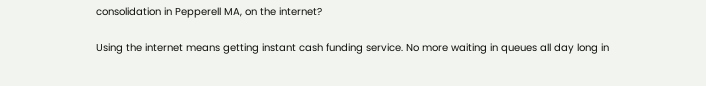consolidation in Pepperell MA, on the internet?

Using the internet means getting instant cash funding service. No more waiting in queues all day long in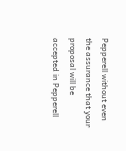Pepperell without even the assurance that your proposal will be accepted in Pepperell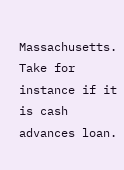Massachusetts. Take for instance if it is cash advances loan.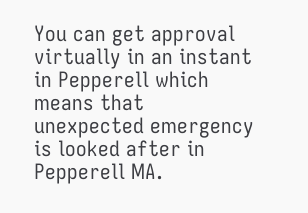You can get approval virtually in an instant in Pepperell which means that unexpected emergency is looked after in Pepperell MA.